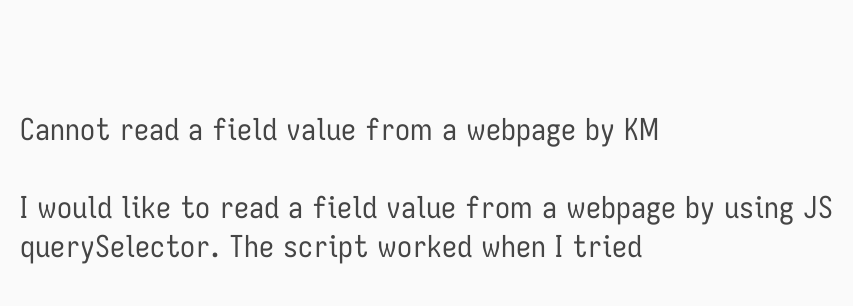Cannot read a field value from a webpage by KM

I would like to read a field value from a webpage by using JS querySelector. The script worked when I tried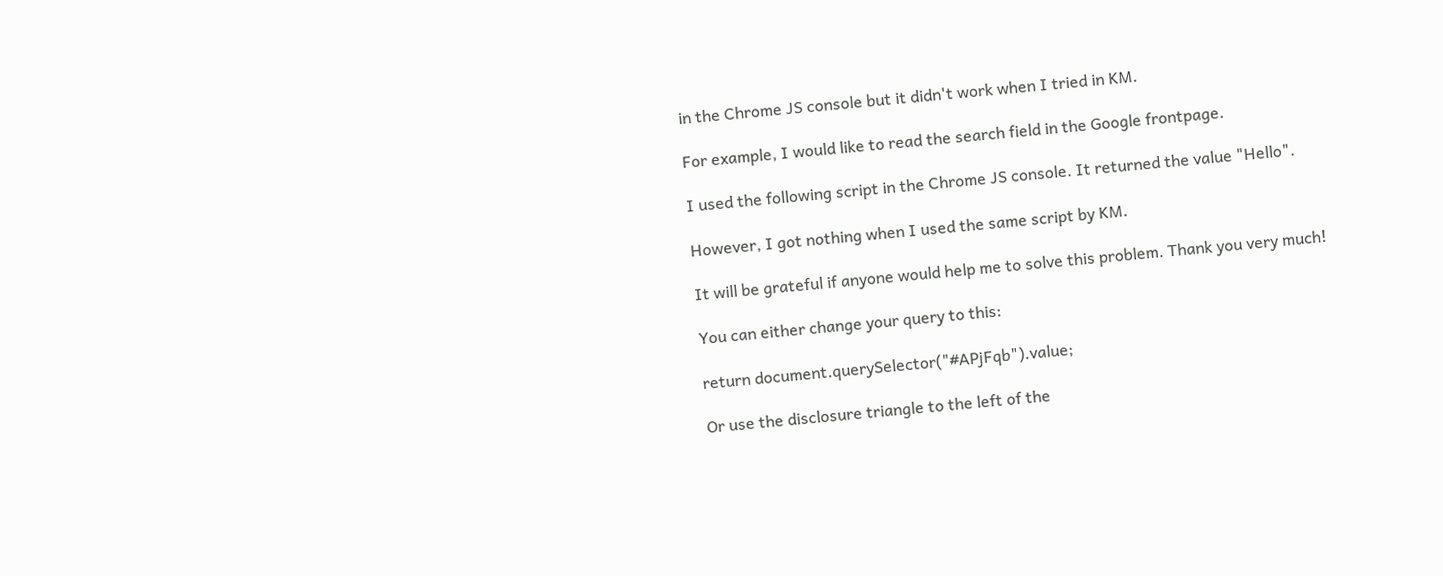in the Chrome JS console but it didn't work when I tried in KM.

For example, I would like to read the search field in the Google frontpage.

I used the following script in the Chrome JS console. It returned the value "Hello".

However, I got nothing when I used the same script by KM.

It will be grateful if anyone would help me to solve this problem. Thank you very much!

You can either change your query to this:

return document.querySelector("#APjFqb").value;

Or use the disclosure triangle to the left of the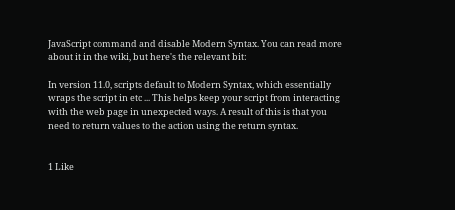JavaScript command and disable Modern Syntax. You can read more about it in the wiki, but here's the relevant bit:

In version 11.0, scripts default to Modern Syntax, which essentially wraps the script in etc ... This helps keep your script from interacting with the web page in unexpected ways. A result of this is that you need to return values to the action using the return syntax.


1 Like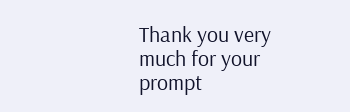Thank you very much for your prompt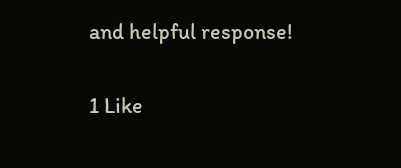and helpful response!

1 Like